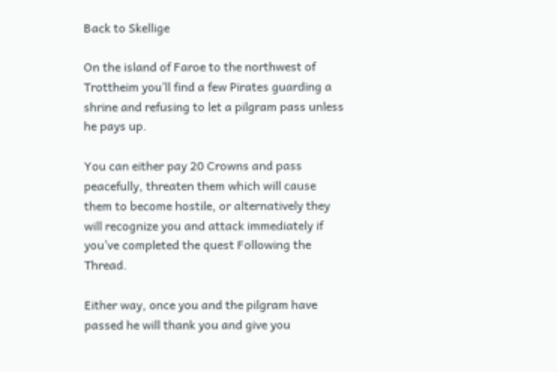Back to Skellige

On the island of Faroe to the northwest of Trottheim you’ll find a few Pirates guarding a shrine and refusing to let a pilgram pass unless he pays up.

You can either pay 20 Crowns and pass peacefully, threaten them which will cause them to become hostile, or alternatively they will recognize you and attack immediately if you’ve completed the quest Following the Thread.

Either way, once you and the pilgram have passed he will thank you and give you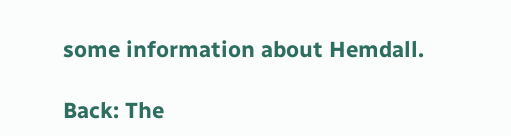some information about Hemdall.

Back: The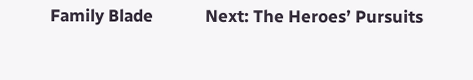Family Blade             Next: The Heroes’ Pursuits